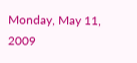Monday, May 11, 2009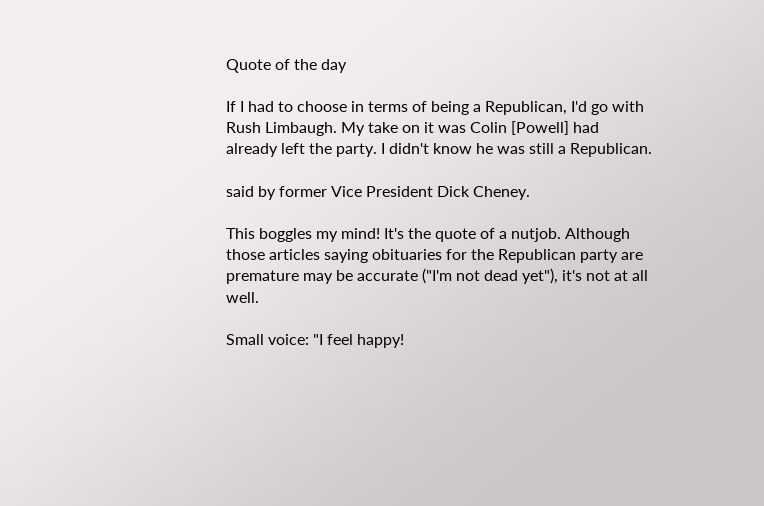Quote of the day

If I had to choose in terms of being a Republican, I'd go with Rush Limbaugh. My take on it was Colin [Powell] had already left the party. I didn't know he was still a Republican.

said by former Vice President Dick Cheney.

This boggles my mind! It's the quote of a nutjob. Although those articles saying obituaries for the Republican party are premature may be accurate ("I'm not dead yet"), it's not at all well.

Small voice: "I feel happy!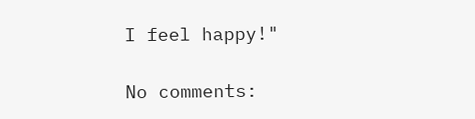I feel happy!"

No comments: